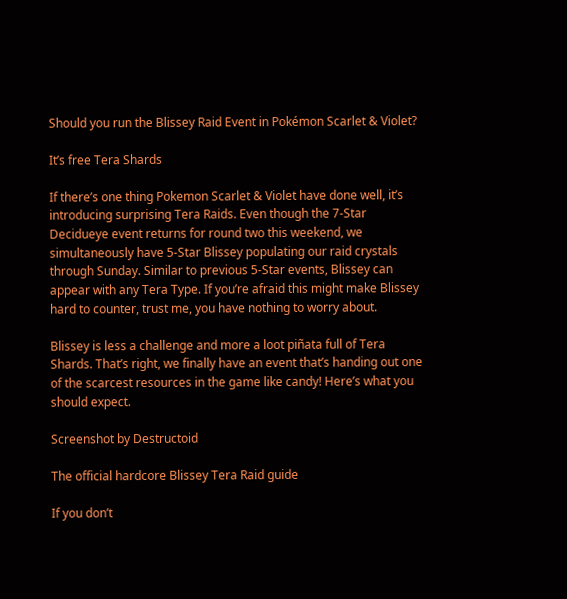Should you run the Blissey Raid Event in Pokémon Scarlet & Violet?

It’s free Tera Shards

If there’s one thing Pokemon Scarlet & Violet have done well, it’s introducing surprising Tera Raids. Even though the 7-Star Decidueye event returns for round two this weekend, we simultaneously have 5-Star Blissey populating our raid crystals through Sunday. Similar to previous 5-Star events, Blissey can appear with any Tera Type. If you’re afraid this might make Blissey hard to counter, trust me, you have nothing to worry about.

Blissey is less a challenge and more a loot piñata full of Tera Shards. That’s right, we finally have an event that’s handing out one of the scarcest resources in the game like candy! Here’s what you should expect.

Screenshot by Destructoid

The official hardcore Blissey Tera Raid guide

If you don’t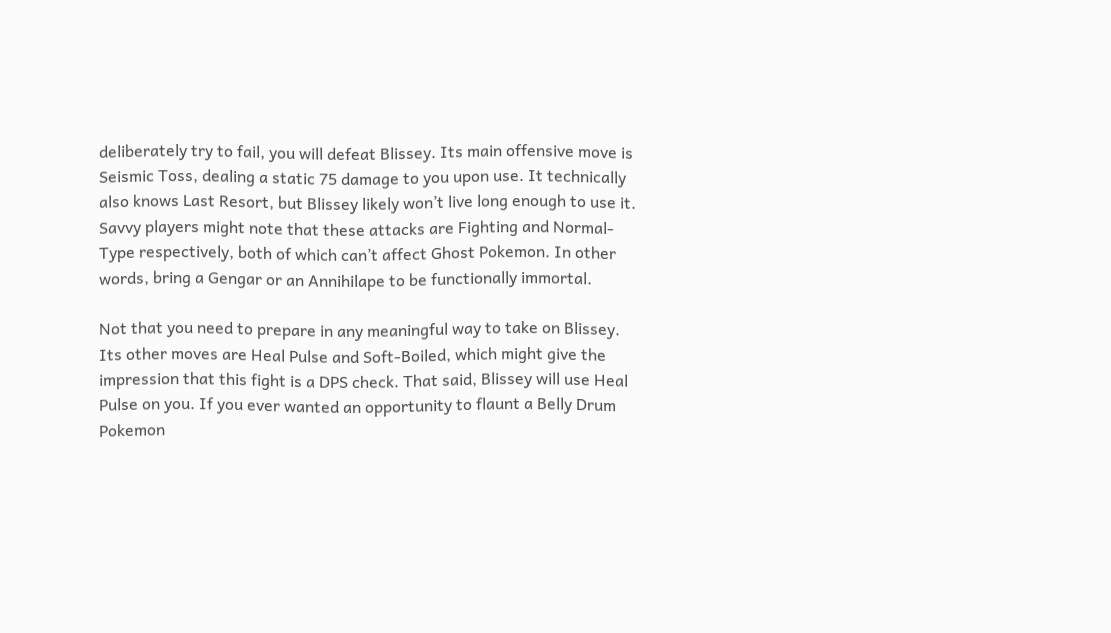deliberately try to fail, you will defeat Blissey. Its main offensive move is Seismic Toss, dealing a static 75 damage to you upon use. It technically also knows Last Resort, but Blissey likely won’t live long enough to use it. Savvy players might note that these attacks are Fighting and Normal-Type respectively, both of which can’t affect Ghost Pokemon. In other words, bring a Gengar or an Annihilape to be functionally immortal.

Not that you need to prepare in any meaningful way to take on Blissey. Its other moves are Heal Pulse and Soft-Boiled, which might give the impression that this fight is a DPS check. That said, Blissey will use Heal Pulse on you. If you ever wanted an opportunity to flaunt a Belly Drum Pokemon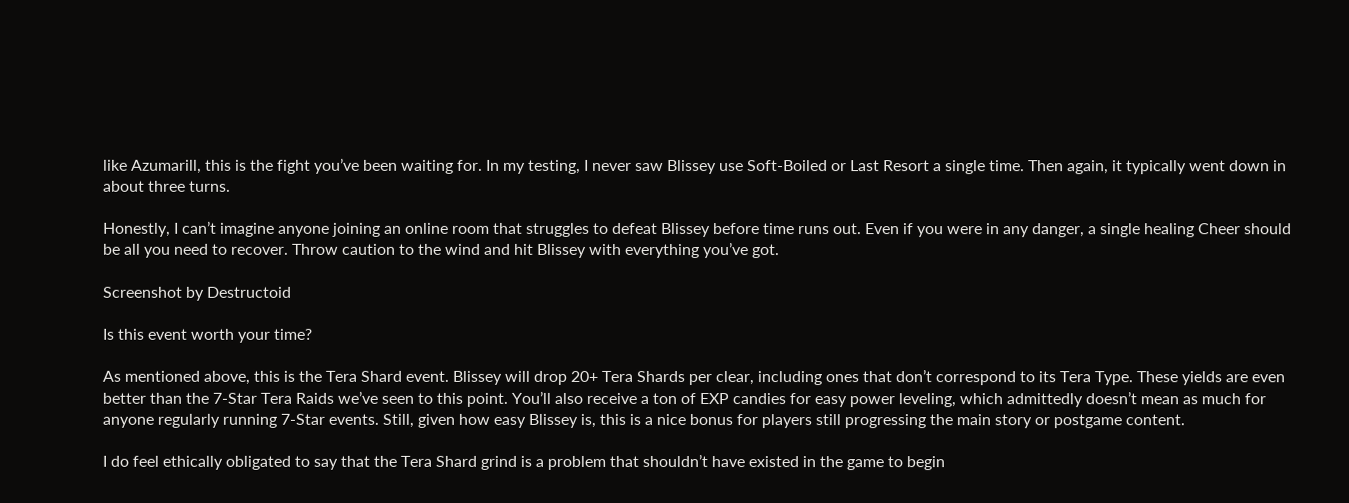like Azumarill, this is the fight you’ve been waiting for. In my testing, I never saw Blissey use Soft-Boiled or Last Resort a single time. Then again, it typically went down in about three turns.

Honestly, I can’t imagine anyone joining an online room that struggles to defeat Blissey before time runs out. Even if you were in any danger, a single healing Cheer should be all you need to recover. Throw caution to the wind and hit Blissey with everything you’ve got.

Screenshot by Destructoid

Is this event worth your time?

As mentioned above, this is the Tera Shard event. Blissey will drop 20+ Tera Shards per clear, including ones that don’t correspond to its Tera Type. These yields are even better than the 7-Star Tera Raids we’ve seen to this point. You’ll also receive a ton of EXP candies for easy power leveling, which admittedly doesn’t mean as much for anyone regularly running 7-Star events. Still, given how easy Blissey is, this is a nice bonus for players still progressing the main story or postgame content.

I do feel ethically obligated to say that the Tera Shard grind is a problem that shouldn’t have existed in the game to begin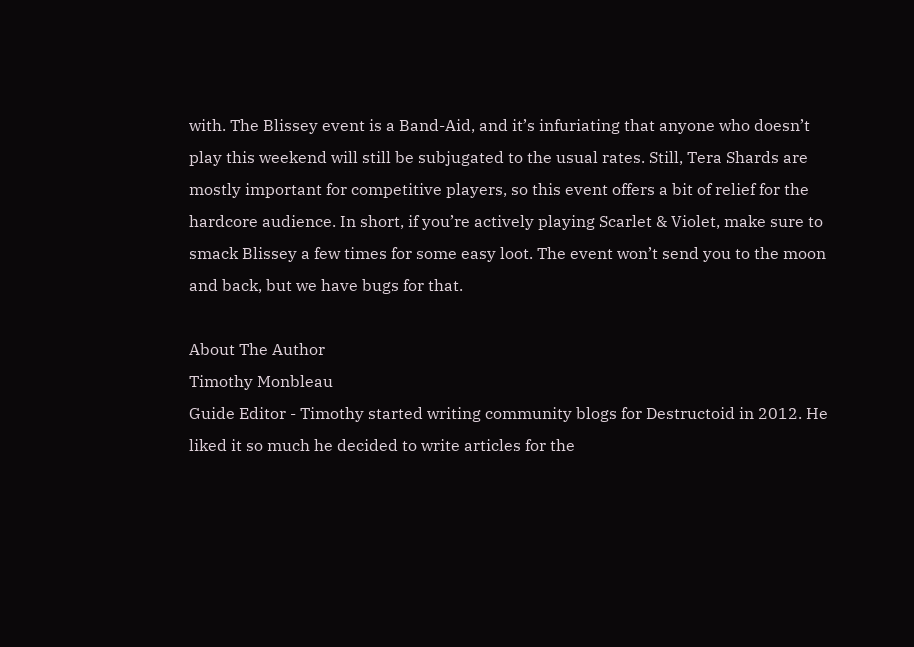with. The Blissey event is a Band-Aid, and it’s infuriating that anyone who doesn’t play this weekend will still be subjugated to the usual rates. Still, Tera Shards are mostly important for competitive players, so this event offers a bit of relief for the hardcore audience. In short, if you’re actively playing Scarlet & Violet, make sure to smack Blissey a few times for some easy loot. The event won’t send you to the moon and back, but we have bugs for that.

About The Author
Timothy Monbleau
Guide Editor - Timothy started writing community blogs for Destructoid in 2012. He liked it so much he decided to write articles for the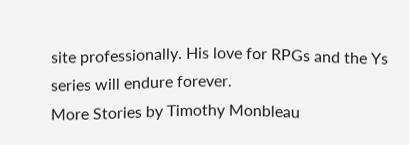site professionally. His love for RPGs and the Ys series will endure forever.
More Stories by Timothy Monbleau